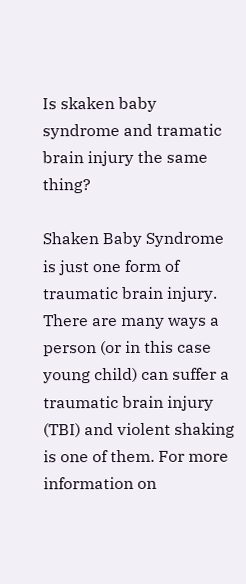Is skaken baby syndrome and tramatic brain injury the same thing?

Shaken Baby Syndrome is just one form of traumatic brain injury. There are many ways a person (or in this case young child) can suffer a traumatic brain injury (TBI) and violent shaking is one of them. For more information on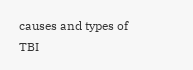causes and types of TBI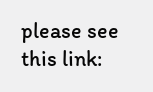please see this link: